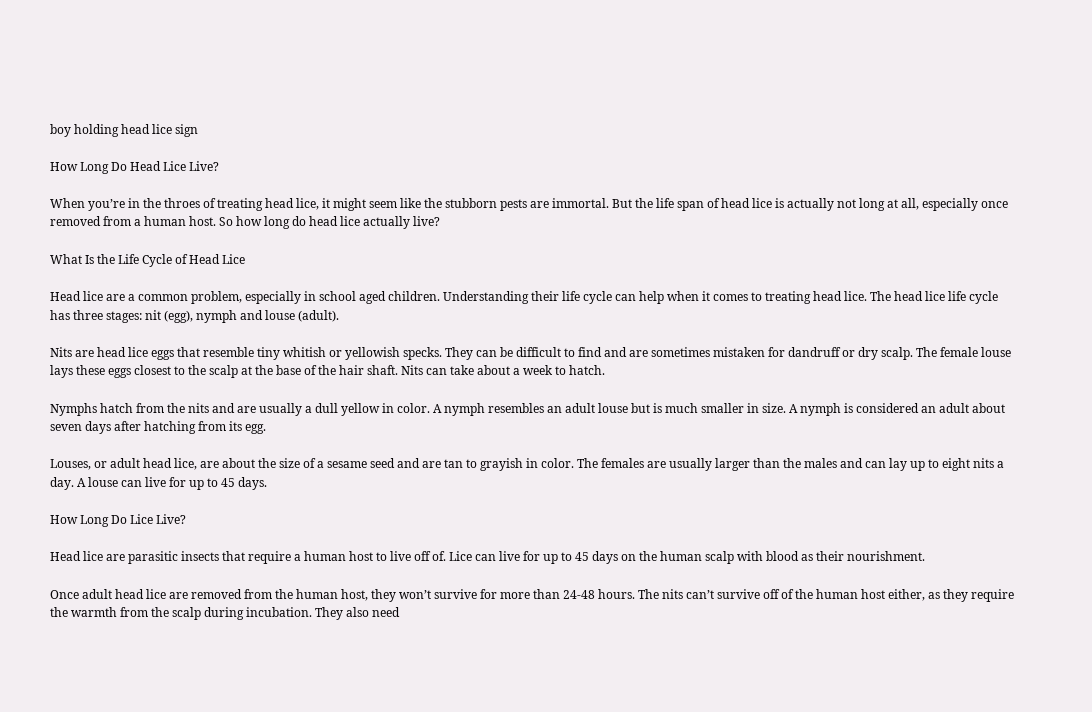boy holding head lice sign

How Long Do Head Lice Live?

When you’re in the throes of treating head lice, it might seem like the stubborn pests are immortal. But the life span of head lice is actually not long at all, especially once removed from a human host. So how long do head lice actually live?

What Is the Life Cycle of Head Lice

Head lice are a common problem, especially in school aged children. Understanding their life cycle can help when it comes to treating head lice. The head lice life cycle has three stages: nit (egg), nymph and louse (adult).

Nits are head lice eggs that resemble tiny whitish or yellowish specks. They can be difficult to find and are sometimes mistaken for dandruff or dry scalp. The female louse lays these eggs closest to the scalp at the base of the hair shaft. Nits can take about a week to hatch.

Nymphs hatch from the nits and are usually a dull yellow in color. A nymph resembles an adult louse but is much smaller in size. A nymph is considered an adult about seven days after hatching from its egg.

Louses, or adult head lice, are about the size of a sesame seed and are tan to grayish in color. The females are usually larger than the males and can lay up to eight nits a day. A louse can live for up to 45 days.

How Long Do Lice Live?

Head lice are parasitic insects that require a human host to live off of. Lice can live for up to 45 days on the human scalp with blood as their nourishment.

Once adult head lice are removed from the human host, they won’t survive for more than 24-48 hours. The nits can’t survive off of the human host either, as they require the warmth from the scalp during incubation. They also need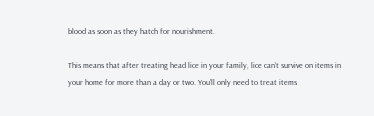blood as soon as they hatch for nourishment.

This means that after treating head lice in your family, lice can’t survive on items in your home for more than a day or two. You’ll only need to treat items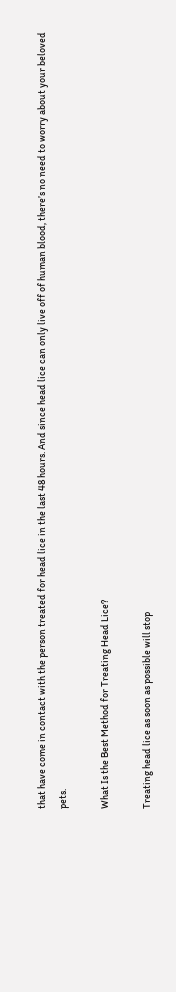that have come in contact with the person treated for head lice in the last 48 hours. And since head lice can only live off of human blood, there’s no need to worry about your beloved pets.

What Is the Best Method for Treating Head Lice?

Treating head lice as soon as possible will stop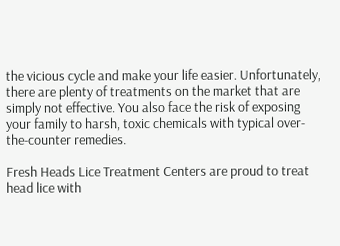the vicious cycle and make your life easier. Unfortunately, there are plenty of treatments on the market that are simply not effective. You also face the risk of exposing your family to harsh, toxic chemicals with typical over-the-counter remedies.

Fresh Heads Lice Treatment Centers are proud to treat head lice with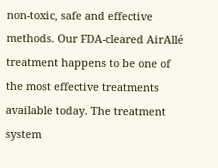non-toxic, safe and effective methods. Our FDA-cleared AirAllé treatment happens to be one of the most effective treatments available today. The treatment system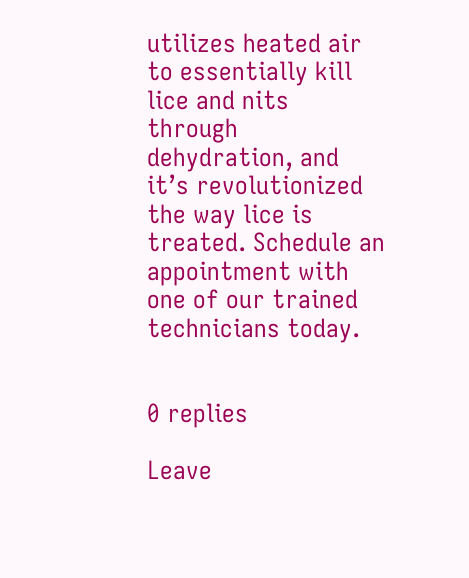utilizes heated air to essentially kill lice and nits through dehydration, and it’s revolutionized the way lice is treated. Schedule an appointment with one of our trained technicians today.


0 replies

Leave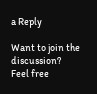a Reply

Want to join the discussion?
Feel free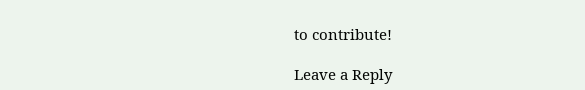to contribute!

Leave a Reply